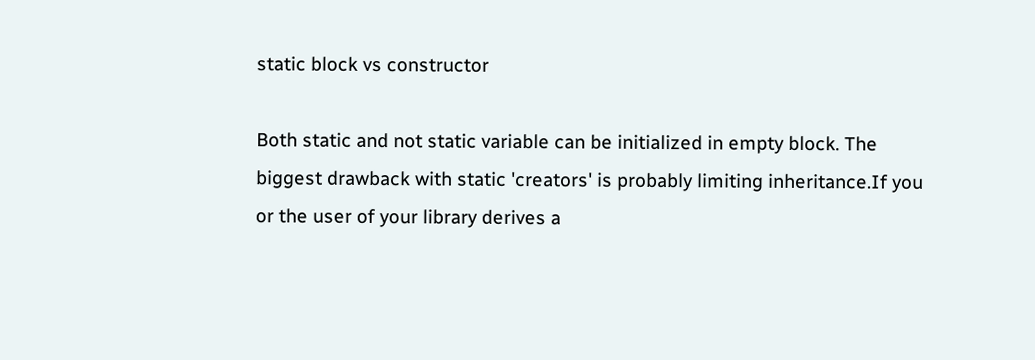static block vs constructor

Both static and not static variable can be initialized in empty block. The biggest drawback with static 'creators' is probably limiting inheritance.If you or the user of your library derives a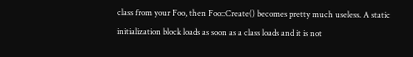class from your Foo, then Foo::Create() becomes pretty much useless. A static initialization block loads as soon as a class loads and it is not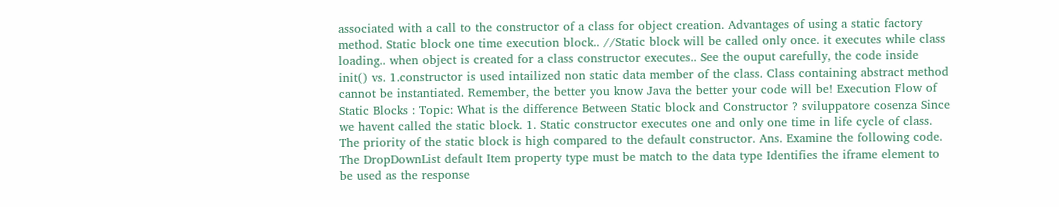associated with a call to the constructor of a class for object creation. Advantages of using a static factory method. Static block one time execution block.. //Static block will be called only once. it executes while class loading.. when object is created for a class constructor executes.. See the ouput carefully, the code inside init() vs. 1.constructor is used intailized non static data member of the class. Class containing abstract method cannot be instantiated. Remember, the better you know Java the better your code will be! Execution Flow of Static Blocks : Topic: What is the difference Between Static block and Constructor ? sviluppatore cosenza Since we havent called the static block. 1. Static constructor executes one and only one time in life cycle of class. The priority of the static block is high compared to the default constructor. Ans. Examine the following code. The DropDownList default Item property type must be match to the data type Identifies the iframe element to be used as the response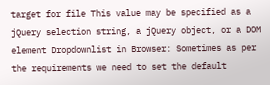target for file This value may be specified as a jQuery selection string, a jQuery object, or a DOM element Dropdownlist in Browser: Sometimes as per the requirements we need to set the default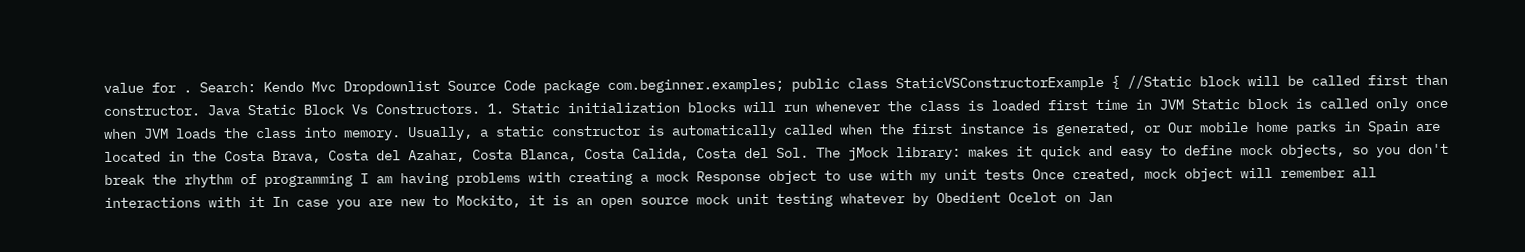value for . Search: Kendo Mvc Dropdownlist Source Code package com.beginner.examples; public class StaticVSConstructorExample { //Static block will be called first than constructor. Java Static Block Vs Constructors. 1. Static initialization blocks will run whenever the class is loaded first time in JVM Static block is called only once when JVM loads the class into memory. Usually, a static constructor is automatically called when the first instance is generated, or Our mobile home parks in Spain are located in the Costa Brava, Costa del Azahar, Costa Blanca, Costa Calida, Costa del Sol. The jMock library: makes it quick and easy to define mock objects, so you don't break the rhythm of programming I am having problems with creating a mock Response object to use with my unit tests Once created, mock object will remember all interactions with it In case you are new to Mockito, it is an open source mock unit testing whatever by Obedient Ocelot on Jan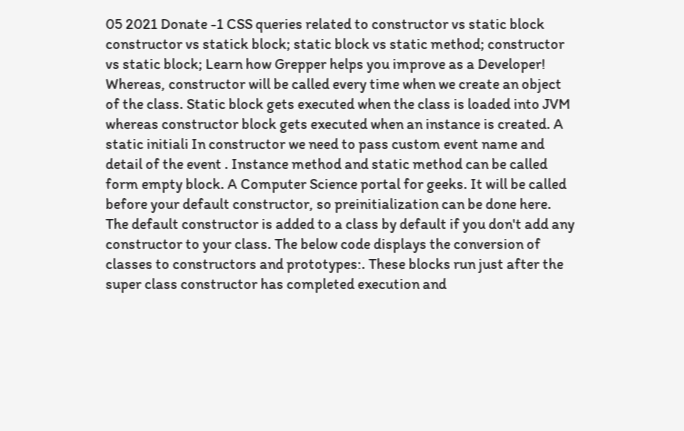05 2021 Donate -1 CSS queries related to constructor vs static block constructor vs statick block; static block vs static method; constructor vs static block; Learn how Grepper helps you improve as a Developer! Whereas, constructor will be called every time when we create an object of the class. Static block gets executed when the class is loaded into JVM whereas constructor block gets executed when an instance is created. A static initiali In constructor we need to pass custom event name and detail of the event . Instance method and static method can be called form empty block. A Computer Science portal for geeks. It will be called before your default constructor, so preinitialization can be done here. The default constructor is added to a class by default if you don't add any constructor to your class. The below code displays the conversion of classes to constructors and prototypes:. These blocks run just after the super class constructor has completed execution and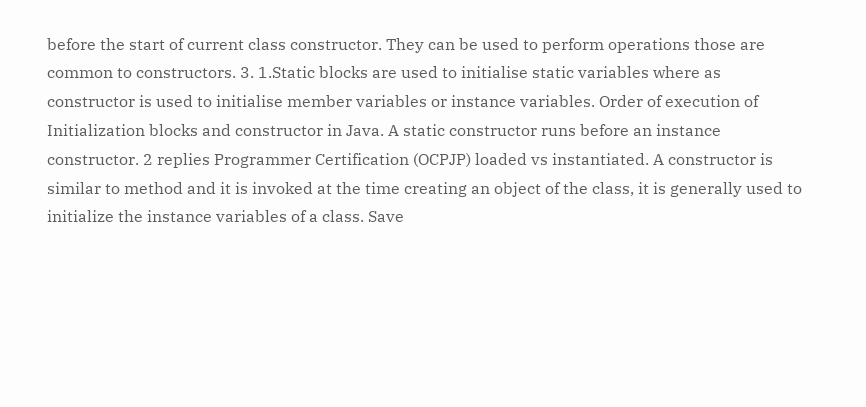before the start of current class constructor. They can be used to perform operations those are common to constructors. 3. 1.Static blocks are used to initialise static variables where as constructor is used to initialise member variables or instance variables. Order of execution of Initialization blocks and constructor in Java. A static constructor runs before an instance constructor. 2 replies Programmer Certification (OCPJP) loaded vs instantiated. A constructor is similar to method and it is invoked at the time creating an object of the class, it is generally used to initialize the instance variables of a class. Save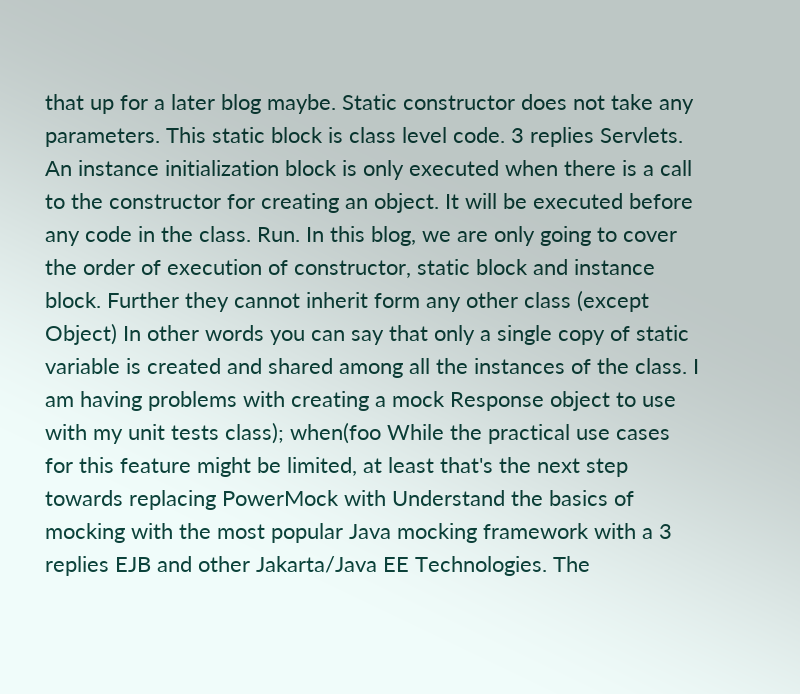that up for a later blog maybe. Static constructor does not take any parameters. This static block is class level code. 3 replies Servlets. An instance initialization block is only executed when there is a call to the constructor for creating an object. It will be executed before any code in the class. Run. In this blog, we are only going to cover the order of execution of constructor, static block and instance block. Further they cannot inherit form any other class (except Object) In other words you can say that only a single copy of static variable is created and shared among all the instances of the class. I am having problems with creating a mock Response object to use with my unit tests class); when(foo While the practical use cases for this feature might be limited, at least that's the next step towards replacing PowerMock with Understand the basics of mocking with the most popular Java mocking framework with a 3 replies EJB and other Jakarta/Java EE Technologies. The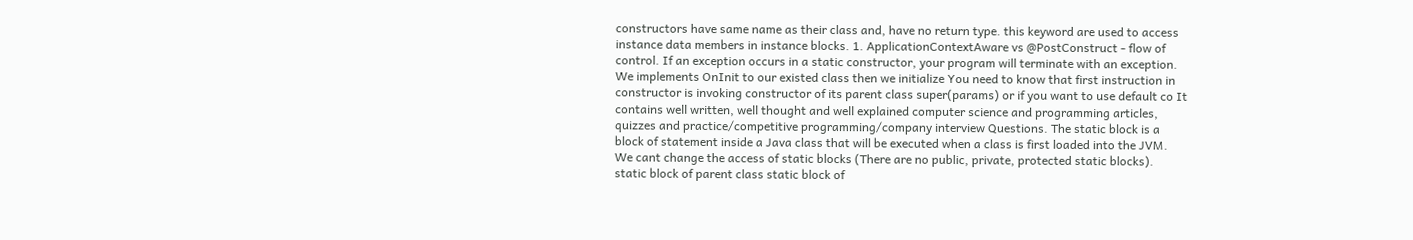constructors have same name as their class and, have no return type. this keyword are used to access instance data members in instance blocks. 1. ApplicationContextAware vs @PostConstruct - flow of control. If an exception occurs in a static constructor, your program will terminate with an exception. We implements OnInit to our existed class then we initialize You need to know that first instruction in constructor is invoking constructor of its parent class super(params) or if you want to use default co It contains well written, well thought and well explained computer science and programming articles, quizzes and practice/competitive programming/company interview Questions. The static block is a block of statement inside a Java class that will be executed when a class is first loaded into the JVM. We cant change the access of static blocks (There are no public, private, protected static blocks). static block of parent class static block of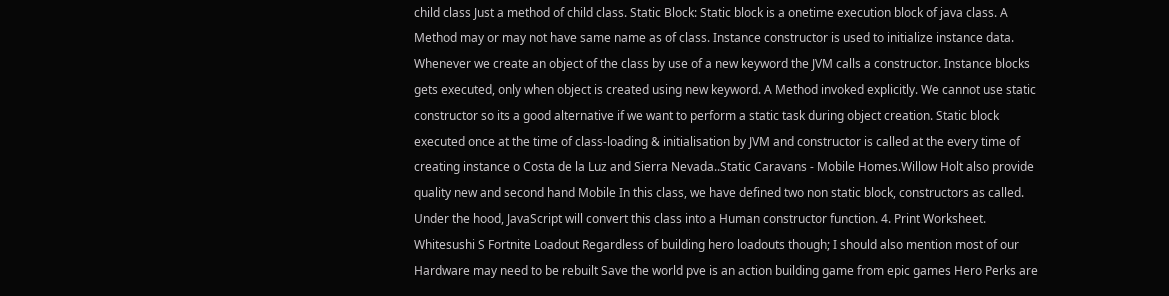child class Just a method of child class. Static Block: Static block is a onetime execution block of java class. A Method may or may not have same name as of class. Instance constructor is used to initialize instance data. Whenever we create an object of the class by use of a new keyword the JVM calls a constructor. Instance blocks gets executed, only when object is created using new keyword. A Method invoked explicitly. We cannot use static constructor so its a good alternative if we want to perform a static task during object creation. Static block executed once at the time of class-loading & initialisation by JVM and constructor is called at the every time of creating instance o Costa de la Luz and Sierra Nevada..Static Caravans - Mobile Homes.Willow Holt also provide quality new and second hand Mobile In this class, we have defined two non static block, constructors as called. Under the hood, JavaScript will convert this class into a Human constructor function. 4. Print Worksheet. Whitesushi S Fortnite Loadout Regardless of building hero loadouts though; I should also mention most of our Hardware may need to be rebuilt Save the world pve is an action building game from epic games Hero Perks are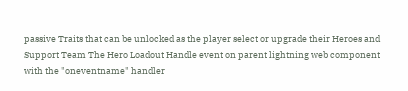passive Traits that can be unlocked as the player select or upgrade their Heroes and Support Team The Hero Loadout Handle event on parent lightning web component with the "oneventname" handler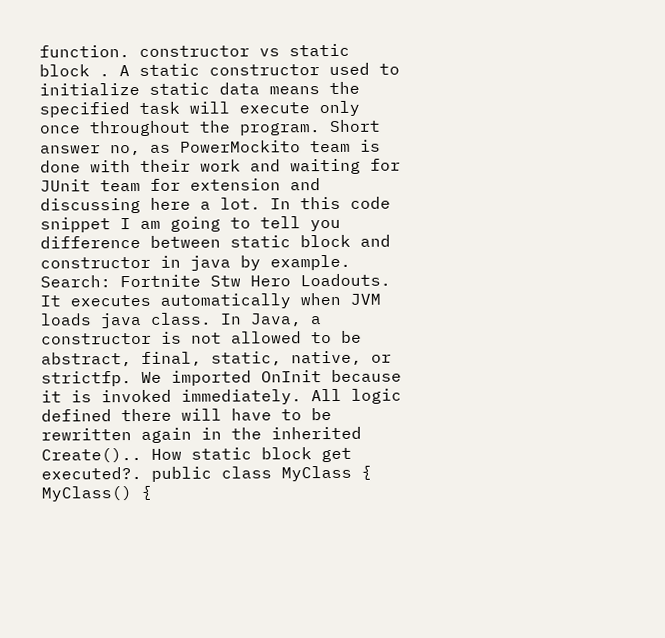function. constructor vs static block . A static constructor used to initialize static data means the specified task will execute only once throughout the program. Short answer no, as PowerMockito team is done with their work and waiting for JUnit team for extension and discussing here a lot. In this code snippet I am going to tell you difference between static block and constructor in java by example. Search: Fortnite Stw Hero Loadouts. It executes automatically when JVM loads java class. In Java, a constructor is not allowed to be abstract, final, static, native, or strictfp. We imported OnInit because it is invoked immediately. All logic defined there will have to be rewritten again in the inherited Create().. How static block get executed?. public class MyClass { MyClass() {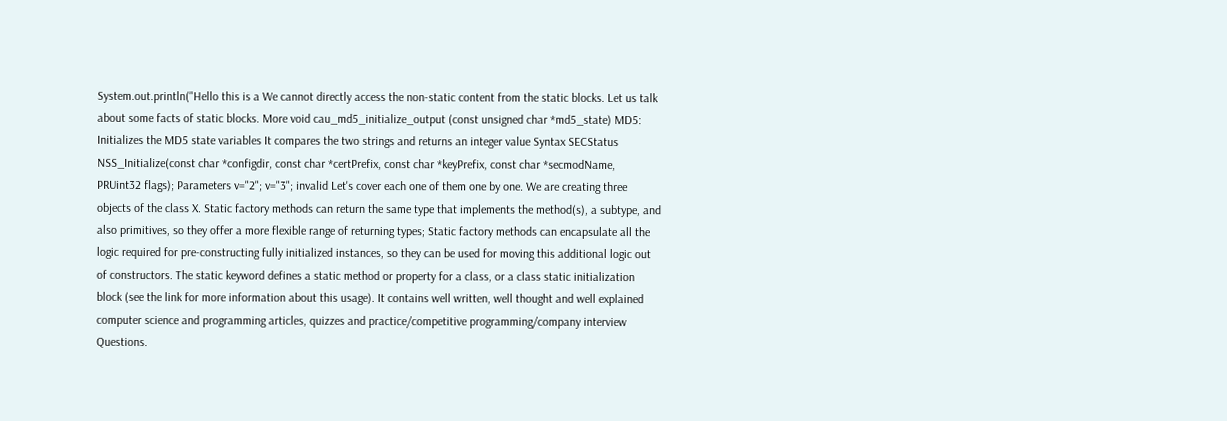System.out.println("Hello this is a We cannot directly access the non-static content from the static blocks. Let us talk about some facts of static blocks. More void cau_md5_initialize_output (const unsigned char *md5_state) MD5: Initializes the MD5 state variables It compares the two strings and returns an integer value Syntax SECStatus NSS_Initialize(const char *configdir, const char *certPrefix, const char *keyPrefix, const char *secmodName, PRUint32 flags); Parameters v="2"; v="3"; invalid Let's cover each one of them one by one. We are creating three objects of the class X. Static factory methods can return the same type that implements the method(s), a subtype, and also primitives, so they offer a more flexible range of returning types; Static factory methods can encapsulate all the logic required for pre-constructing fully initialized instances, so they can be used for moving this additional logic out of constructors. The static keyword defines a static method or property for a class, or a class static initialization block (see the link for more information about this usage). It contains well written, well thought and well explained computer science and programming articles, quizzes and practice/competitive programming/company interview Questions.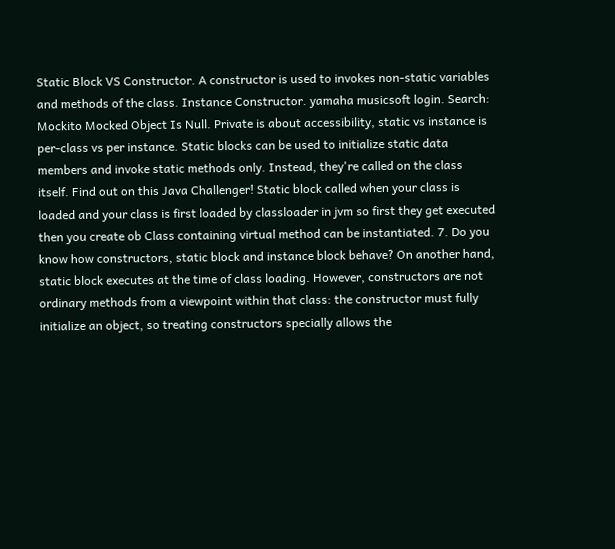Static Block VS Constructor. A constructor is used to invokes non-static variables and methods of the class. Instance Constructor. yamaha musicsoft login. Search: Mockito Mocked Object Is Null. Private is about accessibility, static vs instance is per-class vs per instance. Static blocks can be used to initialize static data members and invoke static methods only. Instead, they're called on the class itself. Find out on this Java Challenger! Static block called when your class is loaded and your class is first loaded by classloader in jvm so first they get executed then you create ob Class containing virtual method can be instantiated. 7. Do you know how constructors, static block and instance block behave? On another hand, static block executes at the time of class loading. However, constructors are not ordinary methods from a viewpoint within that class: the constructor must fully initialize an object, so treating constructors specially allows the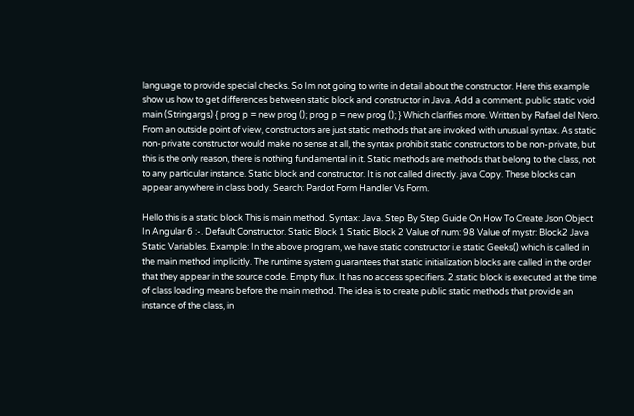language to provide special checks. So Im not going to write in detail about the constructor. Here this example show us how to get differences between static block and constructor in Java. Add a comment. public static void main (Stringargs) { prog p = new prog (); prog p = new prog (); } Which clarifies more. Written by Rafael del Nero. From an outside point of view, constructors are just static methods that are invoked with unusual syntax. As static non-private constructor would make no sense at all, the syntax prohibit static constructors to be non-private, but this is the only reason, there is nothing fundamental in it. Static methods are methods that belong to the class, not to any particular instance. Static block and constructor. It is not called directly. java Copy. These blocks can appear anywhere in class body. Search: Pardot Form Handler Vs Form.

Hello this is a static block This is main method. Syntax: Java. Step By Step Guide On How To Create Json Object In Angular 6 :-. Default Constructor. Static Block 1 Static Block 2 Value of num: 98 Value of mystr: Block2 Java Static Variables. Example: In the above program, we have static constructor i.e static Geeks() which is called in the main method implicitly. The runtime system guarantees that static initialization blocks are called in the order that they appear in the source code. Empty flux. It has no access specifiers. 2.static block is executed at the time of class loading means before the main method. The idea is to create public static methods that provide an instance of the class, in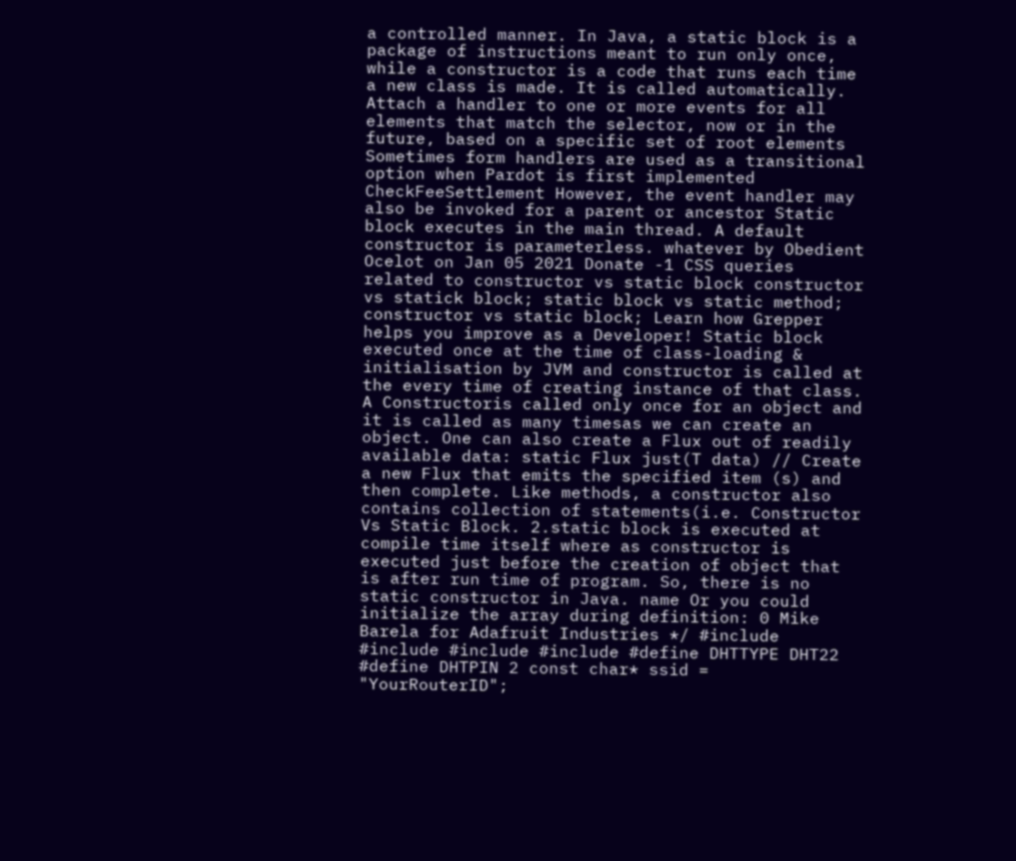a controlled manner. In Java, a static block is a package of instructions meant to run only once, while a constructor is a code that runs each time a new class is made. It is called automatically. Attach a handler to one or more events for all elements that match the selector, now or in the future, based on a specific set of root elements Sometimes form handlers are used as a transitional option when Pardot is first implemented CheckFeeSettlement However, the event handler may also be invoked for a parent or ancestor Static block executes in the main thread. A default constructor is parameterless. whatever by Obedient Ocelot on Jan 05 2021 Donate -1 CSS queries related to constructor vs static block constructor vs statick block; static block vs static method; constructor vs static block; Learn how Grepper helps you improve as a Developer! Static block executed once at the time of class-loading & initialisation by JVM and constructor is called at the every time of creating instance of that class. A Constructoris called only once for an object and it is called as many timesas we can create an object. One can also create a Flux out of readily available data: static Flux just(T data) // Create a new Flux that emits the specified item (s) and then complete. Like methods, a constructor also contains collection of statements(i.e. Constructor Vs Static Block. 2.static block is executed at compile time itself where as constructor is executed just before the creation of object that is after run time of program. So, there is no static constructor in Java. name Or you could initialize the array during definition: 0 Mike Barela for Adafruit Industries */ #include #include #include #include #define DHTTYPE DHT22 #define DHTPIN 2 const char* ssid = "YourRouterID";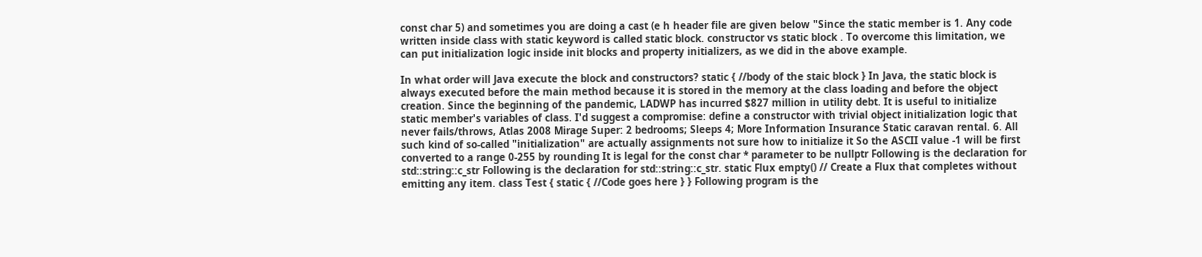const char 5) and sometimes you are doing a cast (e h header file are given below "Since the static member is 1. Any code written inside class with static keyword is called static block. constructor vs static block . To overcome this limitation, we can put initialization logic inside init blocks and property initializers, as we did in the above example.

In what order will Java execute the block and constructors? static { //body of the staic block } In Java, the static block is always executed before the main method because it is stored in the memory at the class loading and before the object creation. Since the beginning of the pandemic, LADWP has incurred $827 million in utility debt. It is useful to initialize static member's variables of class. I'd suggest a compromise: define a constructor with trivial object initialization logic that never fails/throws, Atlas 2008 Mirage Super: 2 bedrooms; Sleeps 4; More Information Insurance Static caravan rental. 6. All such kind of so-called "initialization" are actually assignments not sure how to initialize it So the ASCII value -1 will be first converted to a range 0-255 by rounding It is legal for the const char * parameter to be nullptr Following is the declaration for std::string::c_str Following is the declaration for std::string::c_str. static Flux empty() // Create a Flux that completes without emitting any item. class Test { static { //Code goes here } } Following program is the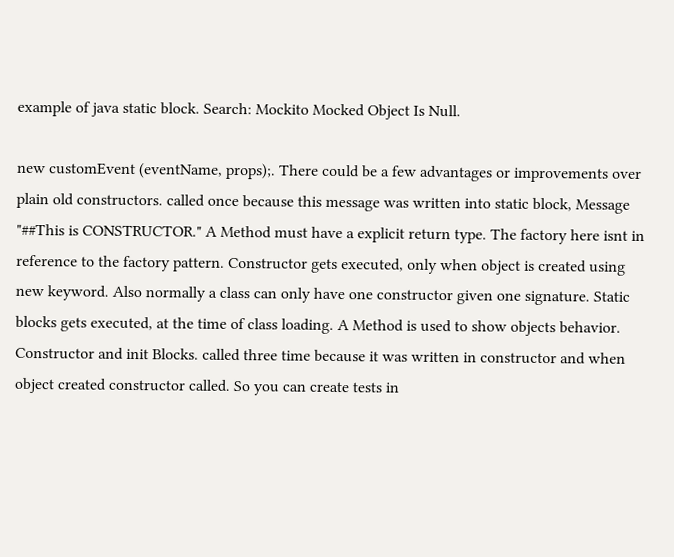example of java static block. Search: Mockito Mocked Object Is Null.

new customEvent (eventName, props);. There could be a few advantages or improvements over plain old constructors. called once because this message was written into static block, Message "##This is CONSTRUCTOR." A Method must have a explicit return type. The factory here isnt in reference to the factory pattern. Constructor gets executed, only when object is created using new keyword. Also normally a class can only have one constructor given one signature. Static blocks gets executed, at the time of class loading. A Method is used to show objects behavior. Constructor and init Blocks. called three time because it was written in constructor and when object created constructor called. So you can create tests in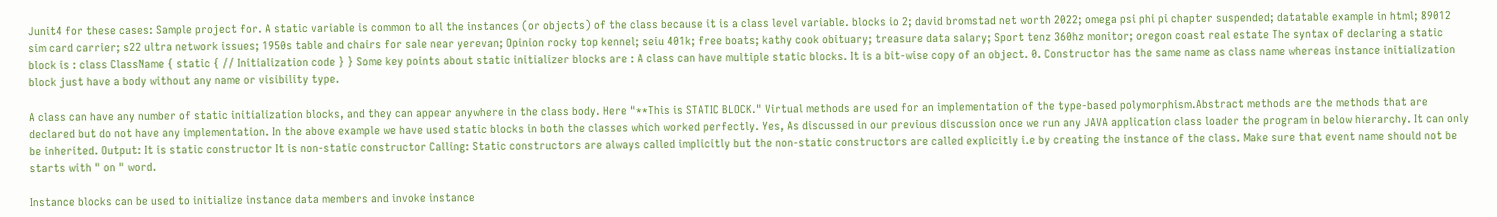Junit4 for these cases: Sample project for. A static variable is common to all the instances (or objects) of the class because it is a class level variable. blocks io 2; david bromstad net worth 2022; omega psi phi pi chapter suspended; datatable example in html; 89012 sim card carrier; s22 ultra network issues; 1950s table and chairs for sale near yerevan; Opinion rocky top kennel; seiu 401k; free boats; kathy cook obituary; treasure data salary; Sport tenz 360hz monitor; oregon coast real estate The syntax of declaring a static block is : class ClassName { static { // Initialization code } } Some key points about static initializer blocks are : A class can have multiple static blocks. It is a bit-wise copy of an object. 0. Constructor has the same name as class name whereas instance initialization block just have a body without any name or visibility type.

A class can have any number of static initialization blocks, and they can appear anywhere in the class body. Here "**This is STATIC BLOCK." Virtual methods are used for an implementation of the type-based polymorphism.Abstract methods are the methods that are declared but do not have any implementation. In the above example we have used static blocks in both the classes which worked perfectly. Yes, As discussed in our previous discussion once we run any JAVA application class loader the program in below hierarchy. It can only be inherited. Output: It is static constructor It is non-static constructor Calling: Static constructors are always called implicitly but the non-static constructors are called explicitly i.e by creating the instance of the class. Make sure that event name should not be starts with " on " word.

Instance blocks can be used to initialize instance data members and invoke instance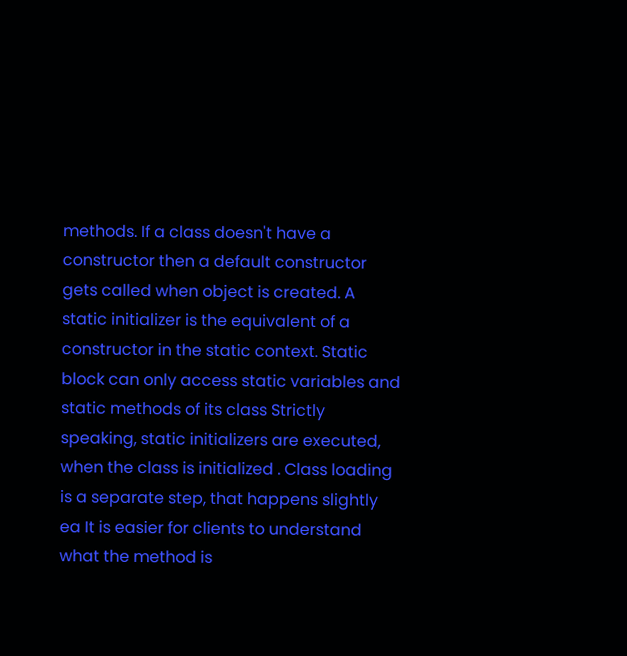methods. If a class doesn't have a constructor then a default constructor gets called when object is created. A static initializer is the equivalent of a constructor in the static context. Static block can only access static variables and static methods of its class Strictly speaking, static initializers are executed, when the class is initialized . Class loading is a separate step, that happens slightly ea It is easier for clients to understand what the method is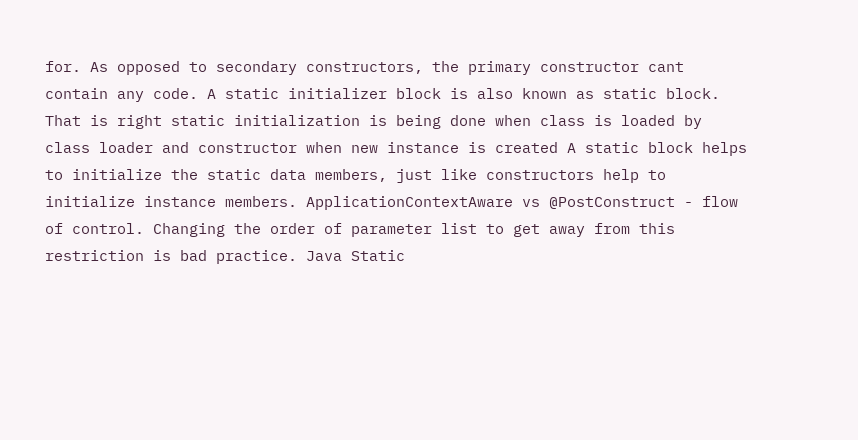for. As opposed to secondary constructors, the primary constructor cant contain any code. A static initializer block is also known as static block. That is right static initialization is being done when class is loaded by class loader and constructor when new instance is created A static block helps to initialize the static data members, just like constructors help to initialize instance members. ApplicationContextAware vs @PostConstruct - flow of control. Changing the order of parameter list to get away from this restriction is bad practice. Java Static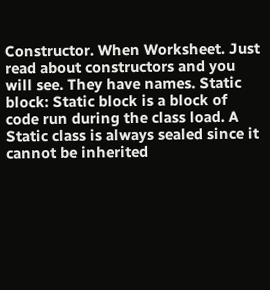Constructor. When Worksheet. Just read about constructors and you will see. They have names. Static block: Static block is a block of code run during the class load. A Static class is always sealed since it cannot be inherited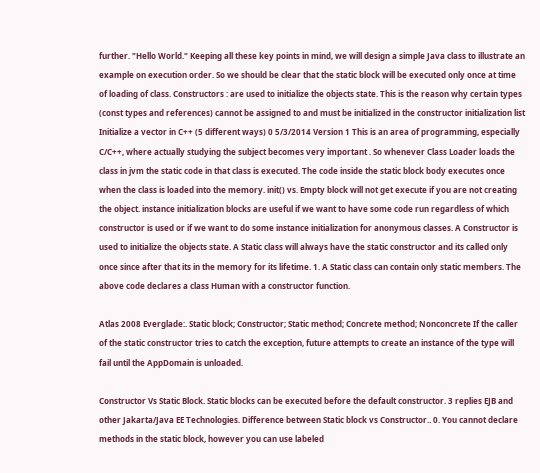further. "Hello World." Keeping all these key points in mind, we will design a simple Java class to illustrate an example on execution order. So we should be clear that the static block will be executed only once at time of loading of class. Constructors : are used to initialize the objects state. This is the reason why certain types (const types and references) cannot be assigned to and must be initialized in the constructor initialization list Initialize a vector in C++ (5 different ways) 0 5/3/2014 Version 1 This is an area of programming, especially C/C++, where actually studying the subject becomes very important . So whenever Class Loader loads the class in jvm the static code in that class is executed. The code inside the static block body executes once when the class is loaded into the memory. init() vs. Empty block will not get execute if you are not creating the object. instance initialization blocks are useful if we want to have some code run regardless of which constructor is used or if we want to do some instance initialization for anonymous classes. A Constructor is used to initialize the objects state. A Static class will always have the static constructor and its called only once since after that its in the memory for its lifetime. 1. A Static class can contain only static members. The above code declares a class Human with a constructor function.

Atlas 2008 Everglade:. Static block; Constructor; Static method; Concrete method; Nonconcrete If the caller of the static constructor tries to catch the exception, future attempts to create an instance of the type will fail until the AppDomain is unloaded.

Constructor Vs Static Block. Static blocks can be executed before the default constructor. 3 replies EJB and other Jakarta/Java EE Technologies. Difference between Static block vs Constructor.. 0. You cannot declare methods in the static block, however you can use labeled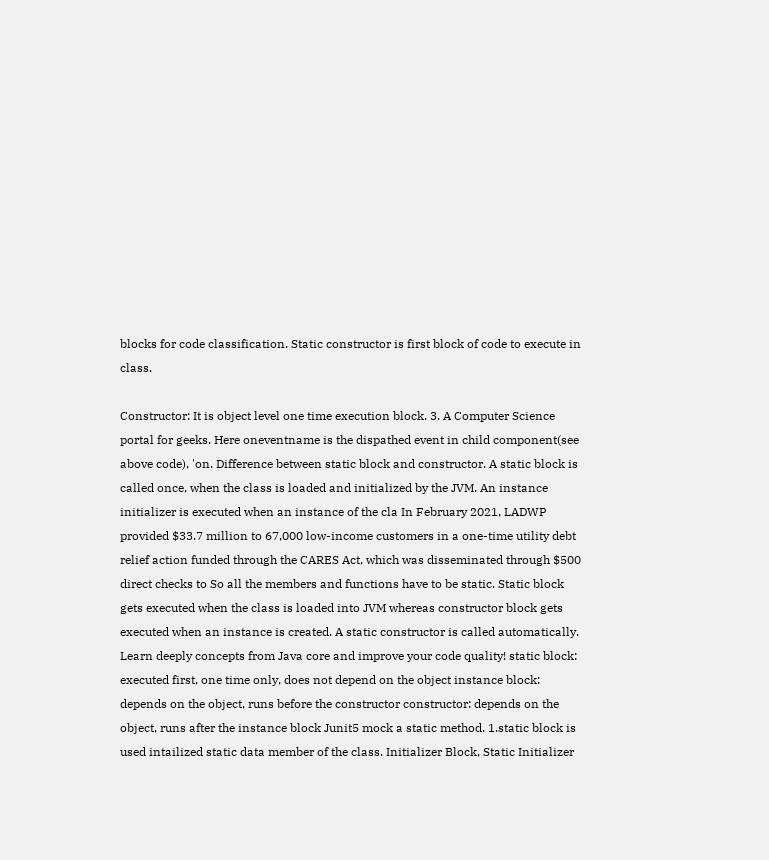blocks for code classification. Static constructor is first block of code to execute in class.

Constructor: It is object level one time execution block. 3. A Computer Science portal for geeks. Here oneventname is the dispathed event in child component(see above code), 'on. Difference between static block and constructor. A static block is called once, when the class is loaded and initialized by the JVM. An instance initializer is executed when an instance of the cla In February 2021, LADWP provided $33.7 million to 67,000 low-income customers in a one-time utility debt relief action funded through the CARES Act, which was disseminated through $500 direct checks to So all the members and functions have to be static. Static block gets executed when the class is loaded into JVM whereas constructor block gets executed when an instance is created. A static constructor is called automatically. Learn deeply concepts from Java core and improve your code quality! static block: executed first, one time only, does not depend on the object instance block: depends on the object, runs before the constructor constructor: depends on the object, runs after the instance block Junit5 mock a static method. 1.static block is used intailized static data member of the class. Initializer Block, Static Initializer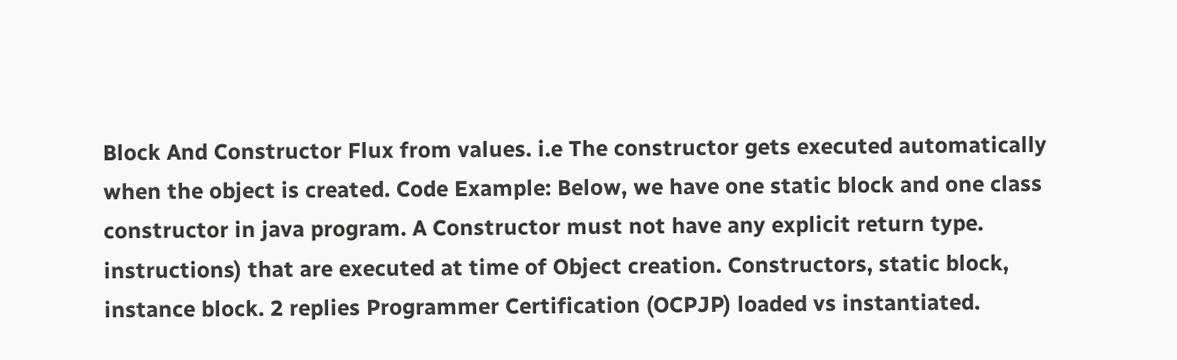Block And Constructor Flux from values. i.e The constructor gets executed automatically when the object is created. Code Example: Below, we have one static block and one class constructor in java program. A Constructor must not have any explicit return type. instructions) that are executed at time of Object creation. Constructors, static block, instance block. 2 replies Programmer Certification (OCPJP) loaded vs instantiated.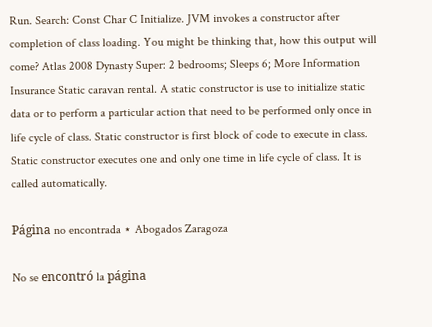Run. Search: Const Char C Initialize. JVM invokes a constructor after completion of class loading. You might be thinking that, how this output will come? Atlas 2008 Dynasty Super: 2 bedrooms; Sleeps 6; More Information Insurance Static caravan rental. A static constructor is use to initialize static data or to perform a particular action that need to be performed only once in life cycle of class. Static constructor is first block of code to execute in class. Static constructor executes one and only one time in life cycle of class. It is called automatically.

Página no encontrada ⋆ Abogados Zaragoza

No se encontró la página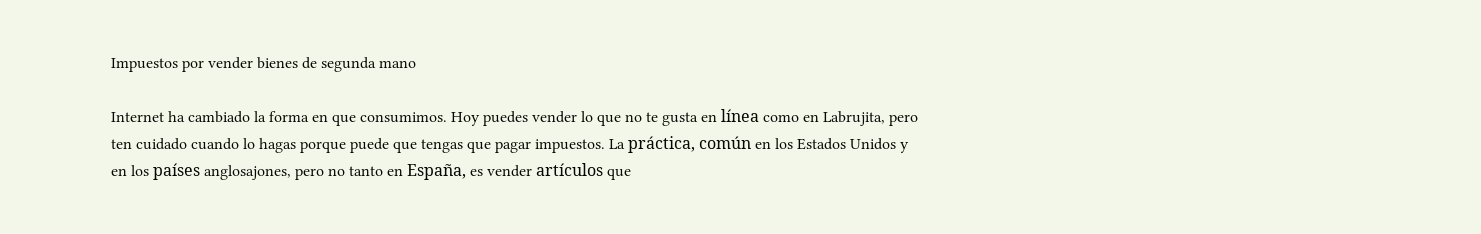Impuestos por vender bienes de segunda mano

Internet ha cambiado la forma en que consumimos. Hoy puedes vender lo que no te gusta en línea como en Labrujita, pero ten cuidado cuando lo hagas porque puede que tengas que pagar impuestos. La práctica, común en los Estados Unidos y en los países anglosajones, pero no tanto en España, es vender artículos que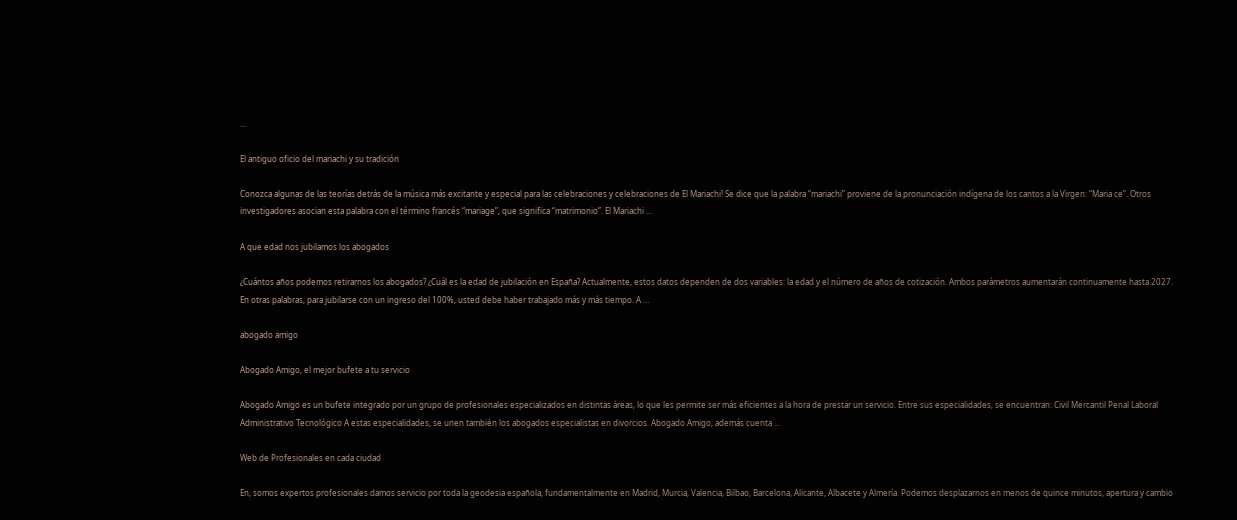…

El antiguo oficio del mariachi y su tradición

Conozca algunas de las teorías detrás de la música más excitante y especial para las celebraciones y celebraciones de El Mariachi! Se dice que la palabra “mariachi” proviene de la pronunciación indígena de los cantos a la Virgen: “Maria ce”. Otros investigadores asocian esta palabra con el término francés “mariage”, que significa “matrimonio”. El Mariachi …

A que edad nos jubilamos los abogados

¿Cuántos años podemos retirarnos los abogados? ¿Cuál es la edad de jubilación en España? Actualmente, estos datos dependen de dos variables: la edad y el número de años de cotización. Ambos parámetros aumentarán continuamente hasta 2027. En otras palabras, para jubilarse con un ingreso del 100%, usted debe haber trabajado más y más tiempo. A …

abogado amigo

Abogado Amigo, el mejor bufete a tu servicio

Abogado Amigo es un bufete integrado por un grupo de profesionales especializados en distintas áreas, lo que les permite ser más eficientes a la hora de prestar un servicio. Entre sus especialidades, se encuentran: Civil Mercantil Penal Laboral Administrativo Tecnológico A estas especialidades, se unen también los abogados especialistas en divorcios. Abogado Amigo, además cuenta …

Web de Profesionales en cada ciudad

En, somos expertos profesionales damos servicio por toda la geodesia española, fundamentalmente en Madrid, Murcia, Valencia, Bilbao, Barcelona, Alicante, Albacete y Almería. Podemos desplazarnos en menos de quince minutos, apertura y cambio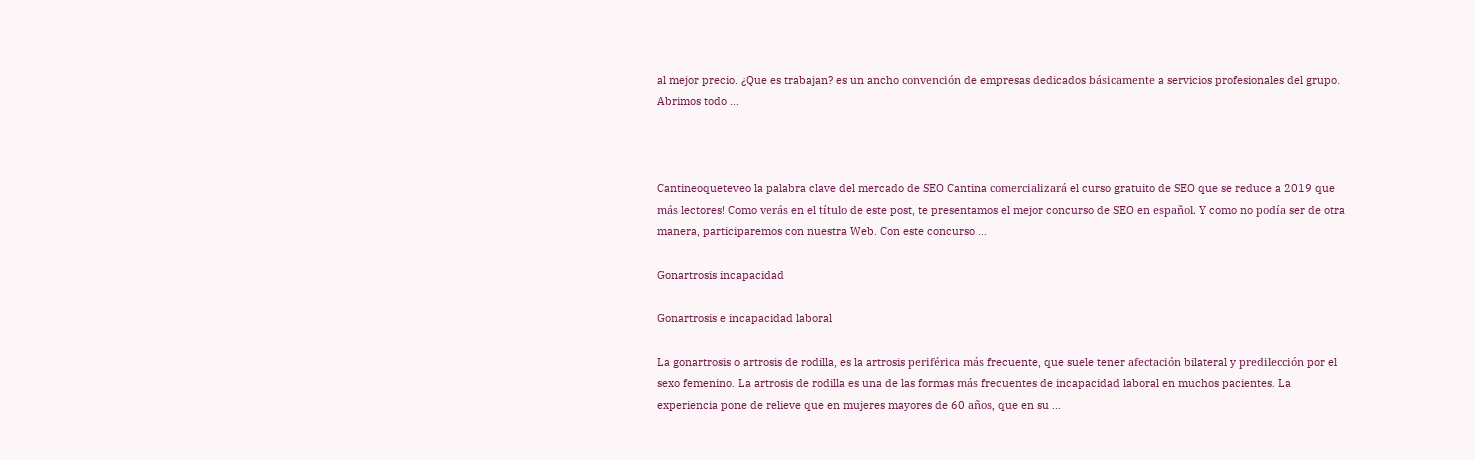al mejor precio. ¿Que es trabajan? es un ancho convención de empresas dedicados básicamente a servicios profesionales del grupo. Abrimos todo …



Cantineoqueteveo la palabra clave del mercado de SEO Cantina comercializará el curso gratuito de SEO que se reduce a 2019 que más lectores! Como verás en el título de este post, te presentamos el mejor concurso de SEO en español. Y como no podía ser de otra manera, participaremos con nuestra Web. Con este concurso …

Gonartrosis incapacidad

Gonartrosis e incapacidad laboral

La gonartrosis o artrosis de rodilla, es la artrosis periférica más frecuente, que suele tener afectación bilateral y predilección por el sexo femenino. La artrosis de rodilla es una de las formas más frecuentes de incapacidad laboral en muchos pacientes. La experiencia pone de relieve que en mujeres mayores de 60 años, que en su …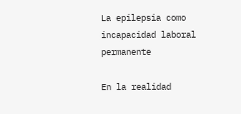La epilepsia como incapacidad laboral permanente

En la realidad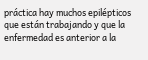práctica hay muchos epilépticos que están trabajando y que la enfermedad es anterior a la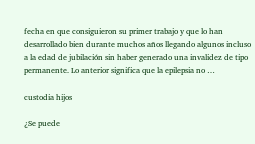fecha en que consiguieron su primer trabajo y que lo han desarrollado bien durante muchos años llegando algunos incluso a la edad de jubilación sin haber generado una invalidez de tipo permanente. Lo anterior significa que la epilepsia no …

custodia hijos

¿Se puede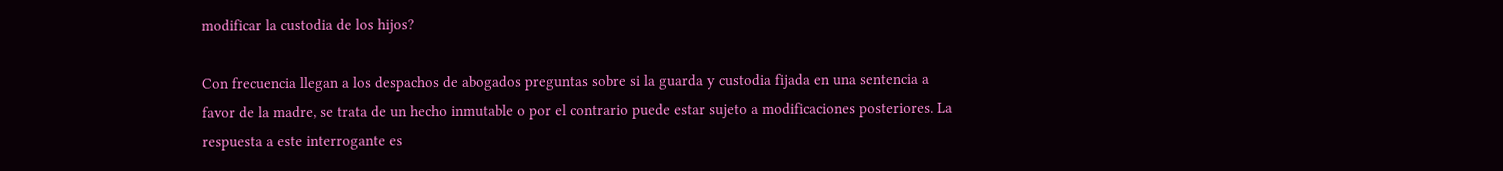modificar la custodia de los hijos?

Con frecuencia llegan a los despachos de abogados preguntas sobre si la guarda y custodia fijada en una sentencia a favor de la madre, se trata de un hecho inmutable o por el contrario puede estar sujeto a modificaciones posteriores. La respuesta a este interrogante es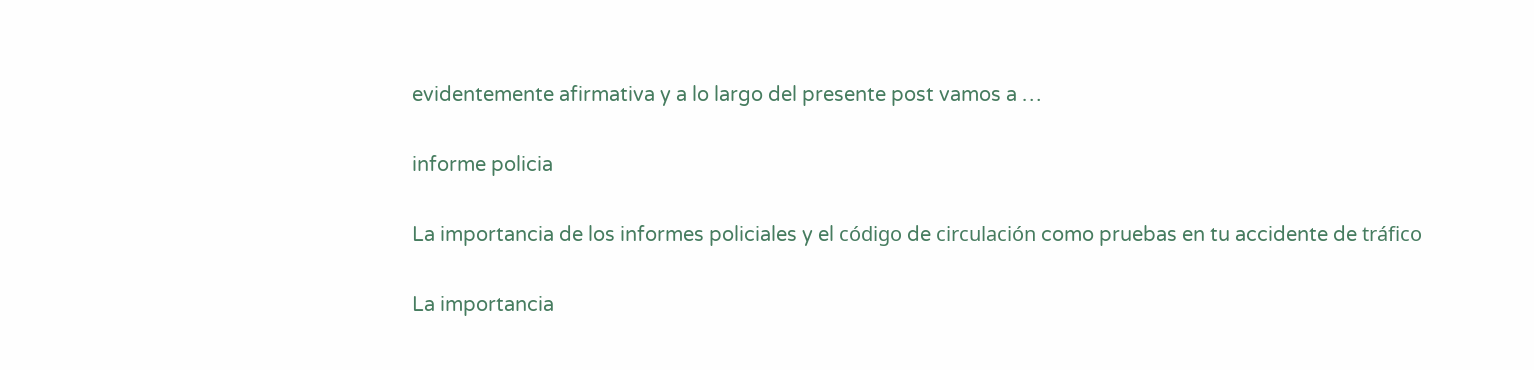evidentemente afirmativa y a lo largo del presente post vamos a …

informe policia

La importancia de los informes policiales y el código de circulación como pruebas en tu accidente de tráfico

La importancia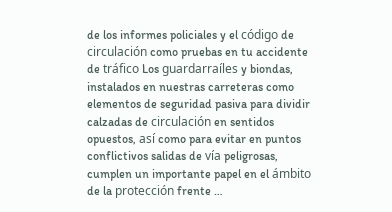de los informes policiales y el código de circulación como pruebas en tu accidente de tráfico Los guardarraíles y biondas, instalados en nuestras carreteras como elementos de seguridad pasiva para dividir calzadas de circulación en sentidos opuestos, así como para evitar en puntos conflictivos salidas de vía peligrosas, cumplen un importante papel en el ámbito de la protección frente …